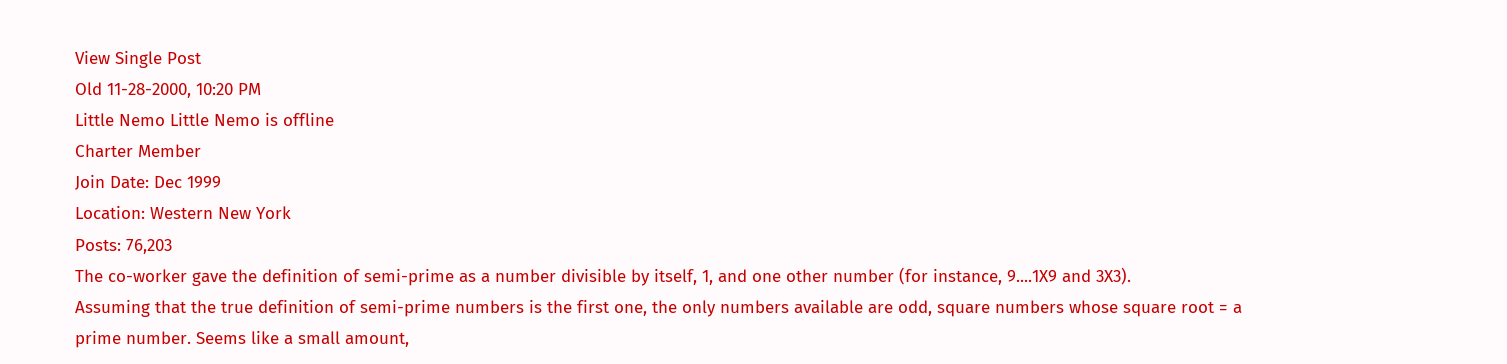View Single Post
Old 11-28-2000, 10:20 PM
Little Nemo Little Nemo is offline
Charter Member
Join Date: Dec 1999
Location: Western New York
Posts: 76,203
The co-worker gave the definition of semi-prime as a number divisible by itself, 1, and one other number (for instance, 9....1X9 and 3X3).
Assuming that the true definition of semi-prime numbers is the first one, the only numbers available are odd, square numbers whose square root = a prime number. Seems like a small amount,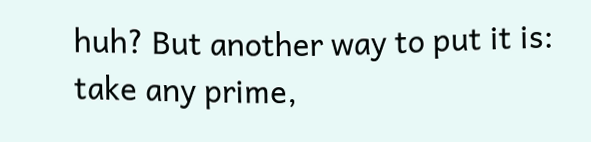huh? But another way to put it is: take any prime,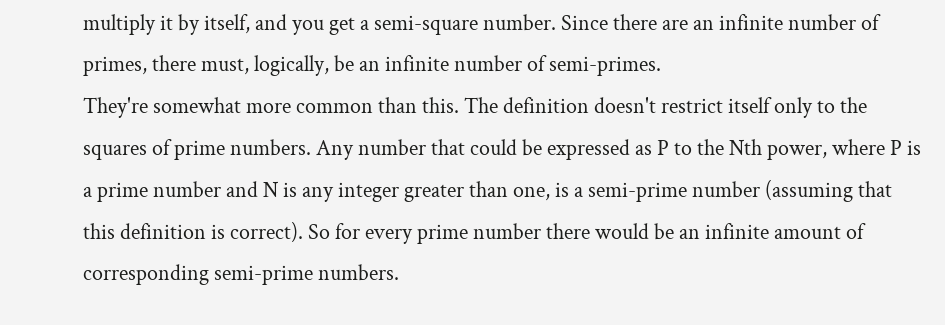multiply it by itself, and you get a semi-square number. Since there are an infinite number of primes, there must, logically, be an infinite number of semi-primes.
They're somewhat more common than this. The definition doesn't restrict itself only to the squares of prime numbers. Any number that could be expressed as P to the Nth power, where P is a prime number and N is any integer greater than one, is a semi-prime number (assuming that this definition is correct). So for every prime number there would be an infinite amount of corresponding semi-prime numbers.